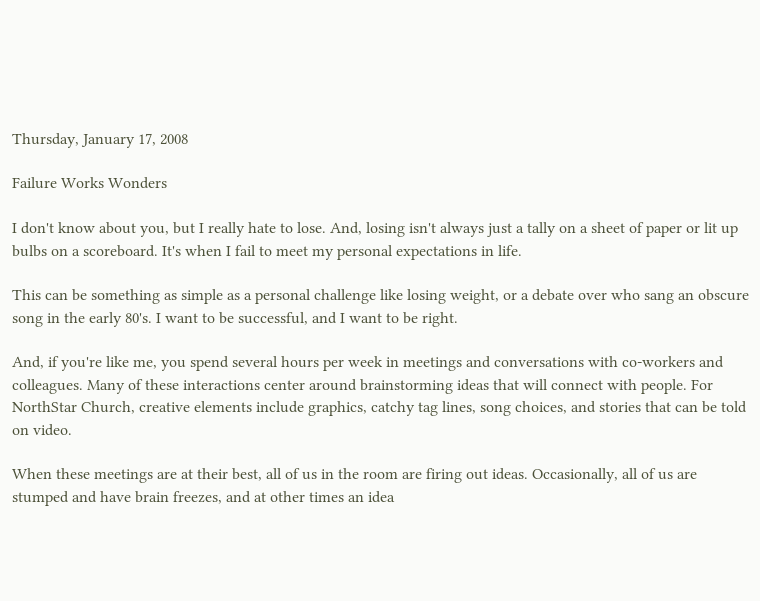Thursday, January 17, 2008

Failure Works Wonders

I don't know about you, but I really hate to lose. And, losing isn't always just a tally on a sheet of paper or lit up bulbs on a scoreboard. It's when I fail to meet my personal expectations in life.

This can be something as simple as a personal challenge like losing weight, or a debate over who sang an obscure song in the early 80's. I want to be successful, and I want to be right.

And, if you're like me, you spend several hours per week in meetings and conversations with co-workers and colleagues. Many of these interactions center around brainstorming ideas that will connect with people. For NorthStar Church, creative elements include graphics, catchy tag lines, song choices, and stories that can be told on video.

When these meetings are at their best, all of us in the room are firing out ideas. Occasionally, all of us are stumped and have brain freezes, and at other times an idea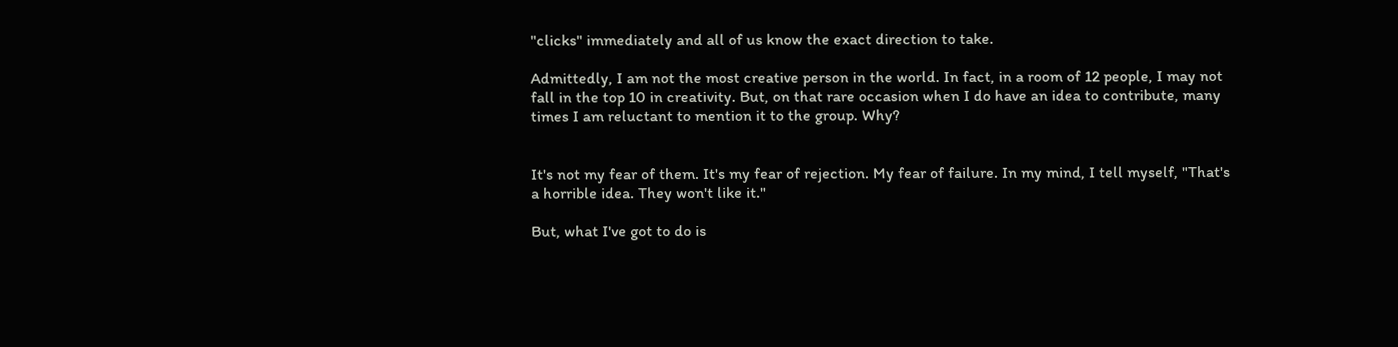"clicks" immediately and all of us know the exact direction to take.

Admittedly, I am not the most creative person in the world. In fact, in a room of 12 people, I may not fall in the top 10 in creativity. But, on that rare occasion when I do have an idea to contribute, many times I am reluctant to mention it to the group. Why?


It's not my fear of them. It's my fear of rejection. My fear of failure. In my mind, I tell myself, "That's a horrible idea. They won't like it."

But, what I've got to do is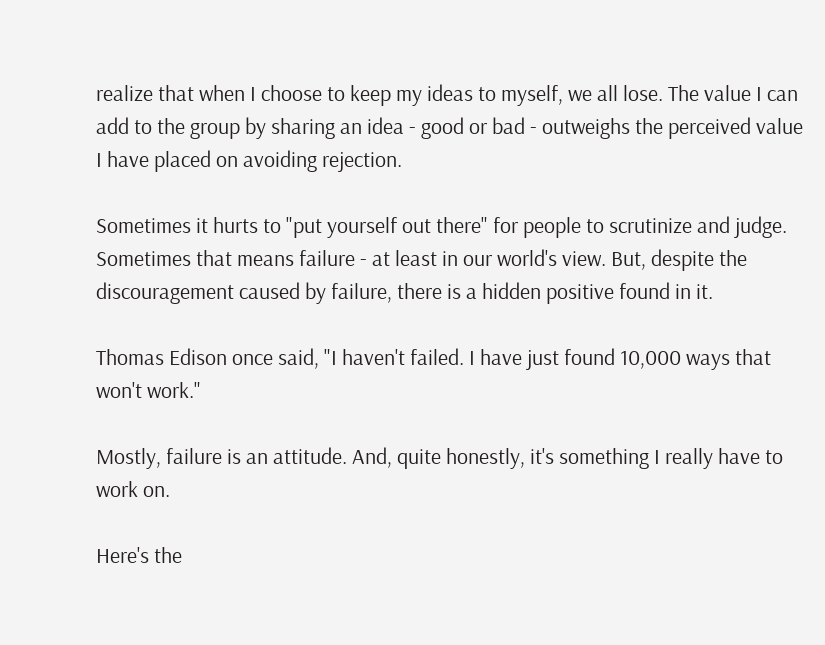realize that when I choose to keep my ideas to myself, we all lose. The value I can add to the group by sharing an idea - good or bad - outweighs the perceived value I have placed on avoiding rejection.

Sometimes it hurts to "put yourself out there" for people to scrutinize and judge. Sometimes that means failure - at least in our world's view. But, despite the discouragement caused by failure, there is a hidden positive found in it.

Thomas Edison once said, "I haven't failed. I have just found 10,000 ways that won't work."

Mostly, failure is an attitude. And, quite honestly, it's something I really have to work on.

Here's the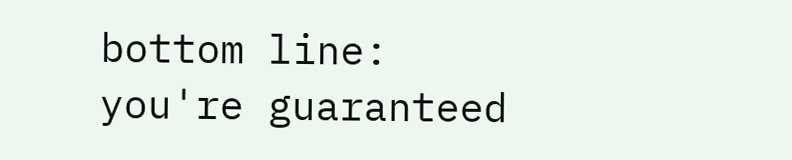bottom line: you're guaranteed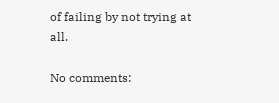of failing by not trying at all.

No comments: